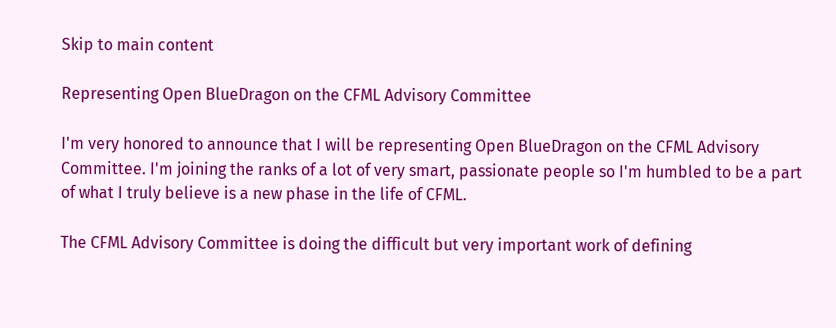Skip to main content

Representing Open BlueDragon on the CFML Advisory Committee

I'm very honored to announce that I will be representing Open BlueDragon on the CFML Advisory Committee. I'm joining the ranks of a lot of very smart, passionate people so I'm humbled to be a part of what I truly believe is a new phase in the life of CFML.

The CFML Advisory Committee is doing the difficult but very important work of defining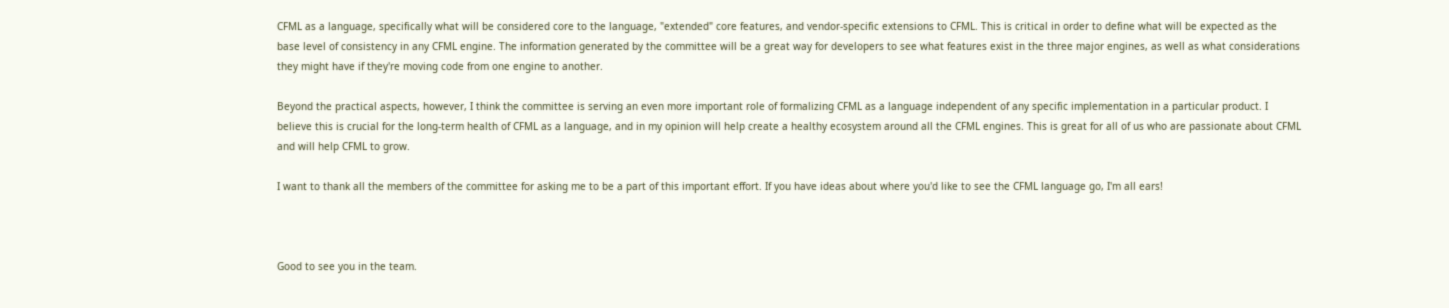CFML as a language, specifically what will be considered core to the language, "extended" core features, and vendor-specific extensions to CFML. This is critical in order to define what will be expected as the base level of consistency in any CFML engine. The information generated by the committee will be a great way for developers to see what features exist in the three major engines, as well as what considerations they might have if they're moving code from one engine to another.

Beyond the practical aspects, however, I think the committee is serving an even more important role of formalizing CFML as a language independent of any specific implementation in a particular product. I believe this is crucial for the long-term health of CFML as a language, and in my opinion will help create a healthy ecosystem around all the CFML engines. This is great for all of us who are passionate about CFML and will help CFML to grow.

I want to thank all the members of the committee for asking me to be a part of this important effort. If you have ideas about where you'd like to see the CFML language go, I'm all ears!



Good to see you in the team.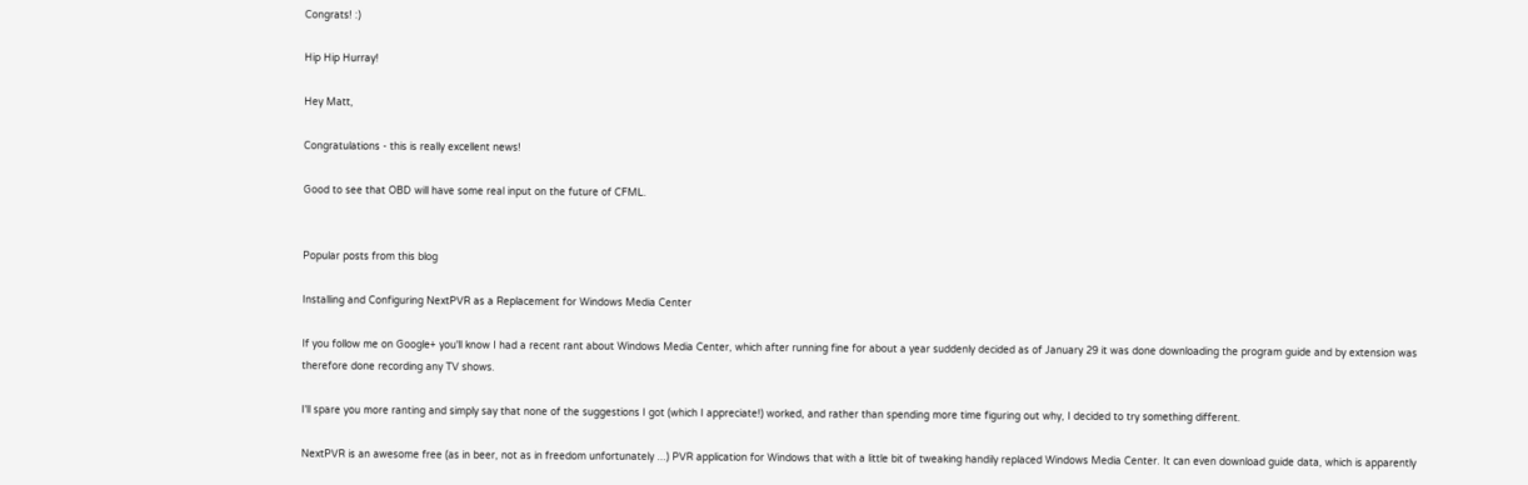Congrats! :)

Hip Hip Hurray!

Hey Matt,

Congratulations - this is really excellent news!

Good to see that OBD will have some real input on the future of CFML.


Popular posts from this blog

Installing and Configuring NextPVR as a Replacement for Windows Media Center

If you follow me on Google+ you'll know I had a recent rant about Windows Media Center, which after running fine for about a year suddenly decided as of January 29 it was done downloading the program guide and by extension was therefore done recording any TV shows.

I'll spare you more ranting and simply say that none of the suggestions I got (which I appreciate!) worked, and rather than spending more time figuring out why, I decided to try something different.

NextPVR is an awesome free (as in beer, not as in freedom unfortunately ...) PVR application for Windows that with a little bit of tweaking handily replaced Windows Media Center. It can even download guide data, which is apparently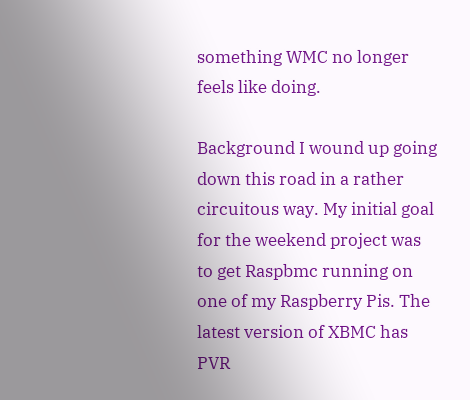something WMC no longer feels like doing.

Background I wound up going down this road in a rather circuitous way. My initial goal for the weekend project was to get Raspbmc running on one of my Raspberry Pis. The latest version of XBMC has PVR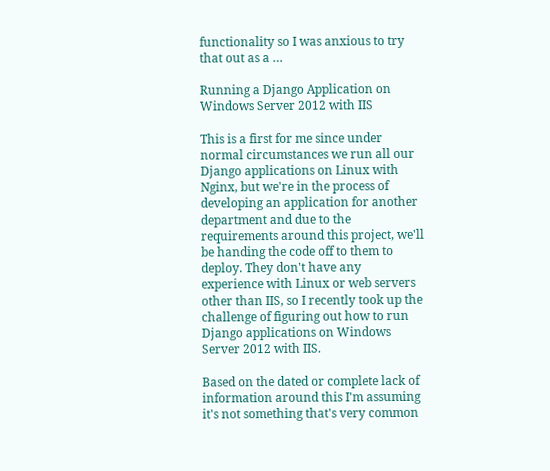functionality so I was anxious to try that out as a …

Running a Django Application on Windows Server 2012 with IIS

This is a first for me since under normal circumstances we run all our Django applications on Linux with Nginx, but we're in the process of developing an application for another department and due to the requirements around this project, we'll be handing the code off to them to deploy. They don't have any experience with Linux or web servers other than IIS, so I recently took up the challenge of figuring out how to run Django applications on Windows Server 2012 with IIS.

Based on the dated or complete lack of information around this I'm assuming it's not something that's very common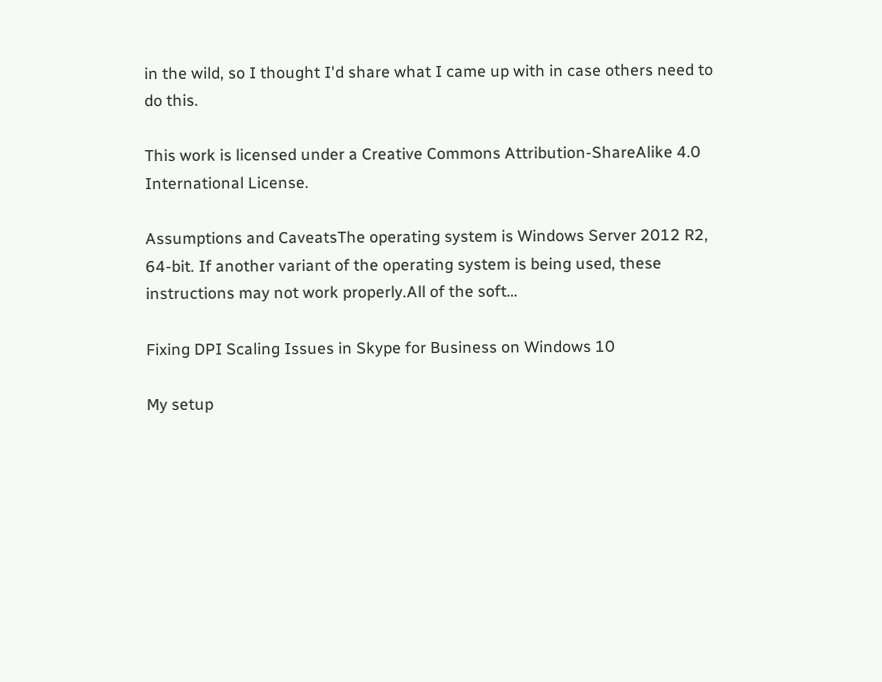in the wild, so I thought I'd share what I came up with in case others need to do this.

This work is licensed under a Creative Commons Attribution-ShareAlike 4.0 International License.

Assumptions and CaveatsThe operating system is Windows Server 2012 R2, 64-bit. If another variant of the operating system is being used, these instructions may not work properly.All of the soft…

Fixing DPI Scaling Issues in Skype for Business on Windows 10

My setup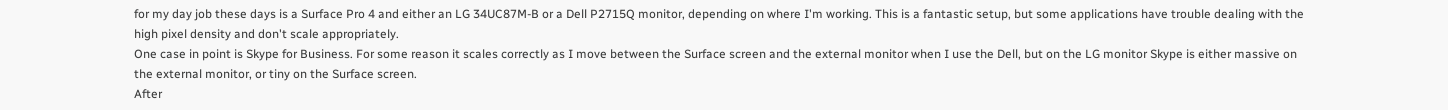for my day job these days is a Surface Pro 4 and either an LG 34UC87M-B or a Dell P2715Q monitor, depending on where I'm working. This is a fantastic setup, but some applications have trouble dealing with the high pixel density and don't scale appropriately.
One case in point is Skype for Business. For some reason it scales correctly as I move between the Surface screen and the external monitor when I use the Dell, but on the LG monitor Skype is either massive on the external monitor, or tiny on the Surface screen.
After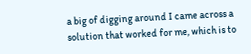a big of digging around I came across a solution that worked for me, which is to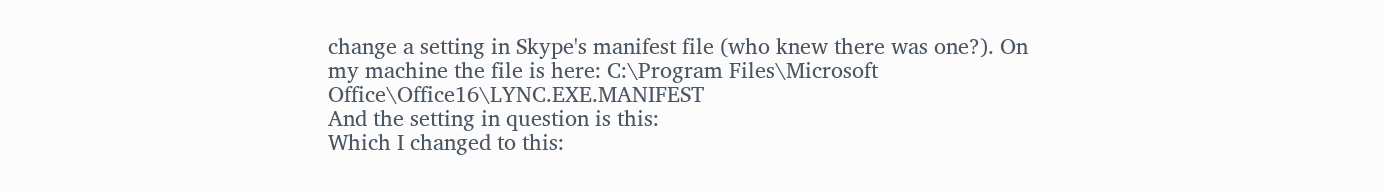change a setting in Skype's manifest file (who knew there was one?). On my machine the file is here: C:\Program Files\Microsoft Office\Office16\LYNC.EXE.MANIFEST
And the setting in question is this:
Which I changed to this: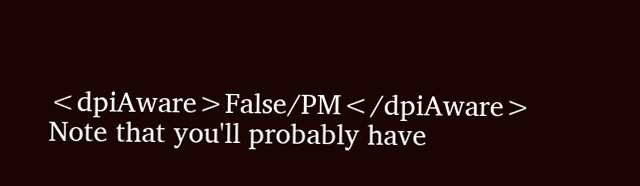<dpiAware>False/PM</dpiAware>
Note that you'll probably have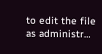to edit the file as administr…